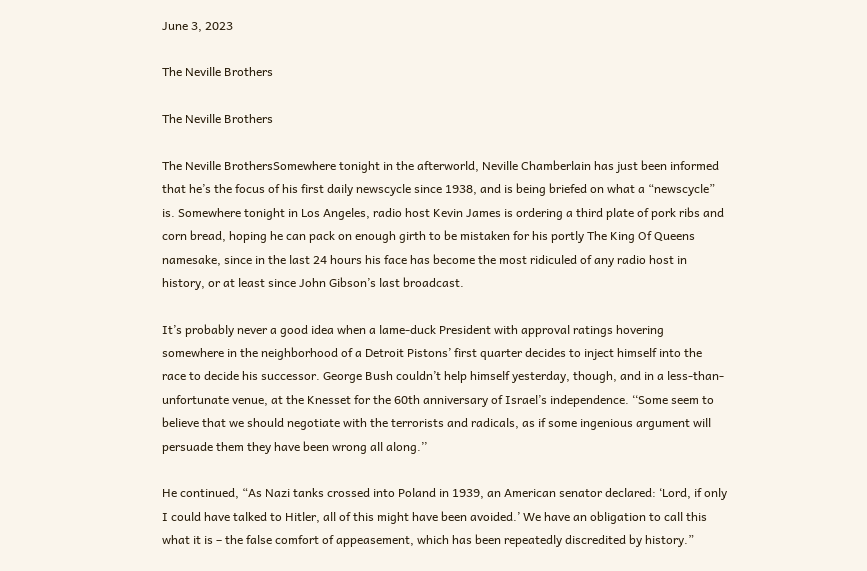June 3, 2023

The Neville Brothers

The Neville Brothers

The Neville BrothersSomewhere tonight in the afterworld, Neville Chamberlain has just been informed that he’s the focus of his first daily newscycle since 1938, and is being briefed on what a “newscycle” is. Somewhere tonight in Los Angeles, radio host Kevin James is ordering a third plate of pork ribs and corn bread, hoping he can pack on enough girth to be mistaken for his portly The King Of Queens namesake, since in the last 24 hours his face has become the most ridiculed of any radio host in history, or at least since John Gibson’s last broadcast.

It’s probably never a good idea when a lame-duck President with approval ratings hovering somewhere in the neighborhood of a Detroit Pistons’ first quarter decides to inject himself into the race to decide his successor. George Bush couldn’t help himself yesterday, though, and in a less-than-unfortunate venue, at the Knesset for the 60th anniversary of Israel’s independence. ‘‘Some seem to believe that we should negotiate with the terrorists and radicals, as if some ingenious argument will persuade them they have been wrong all along.’’

He continued, “As Nazi tanks crossed into Poland in 1939, an American senator declared: ‘Lord, if only I could have talked to Hitler, all of this might have been avoided.’ We have an obligation to call this what it is – the false comfort of appeasement, which has been repeatedly discredited by history.”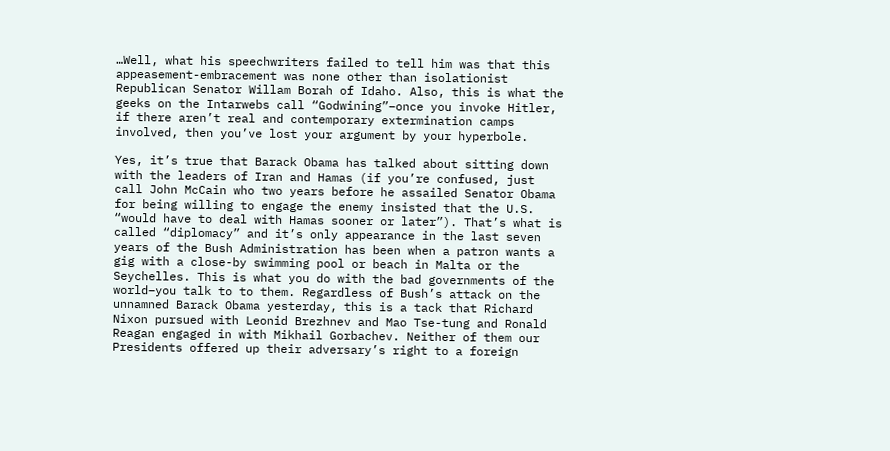…Well, what his speechwriters failed to tell him was that this appeasement-embracement was none other than isolationist Republican Senator Willam Borah of Idaho. Also, this is what the geeks on the Intarwebs call “Godwining”–once you invoke Hitler, if there aren’t real and contemporary extermination camps involved, then you’ve lost your argument by your hyperbole.

Yes, it’s true that Barack Obama has talked about sitting down with the leaders of Iran and Hamas (if you’re confused, just call John McCain who two years before he assailed Senator Obama for being willing to engage the enemy insisted that the U.S. “would have to deal with Hamas sooner or later”). That’s what is called “diplomacy” and it’s only appearance in the last seven years of the Bush Administration has been when a patron wants a gig with a close-by swimming pool or beach in Malta or the Seychelles. This is what you do with the bad governments of the world–you talk to to them. Regardless of Bush’s attack on the unnamned Barack Obama yesterday, this is a tack that Richard Nixon pursued with Leonid Brezhnev and Mao Tse-tung and Ronald Reagan engaged in with Mikhail Gorbachev. Neither of them our Presidents offered up their adversary’s right to a foreign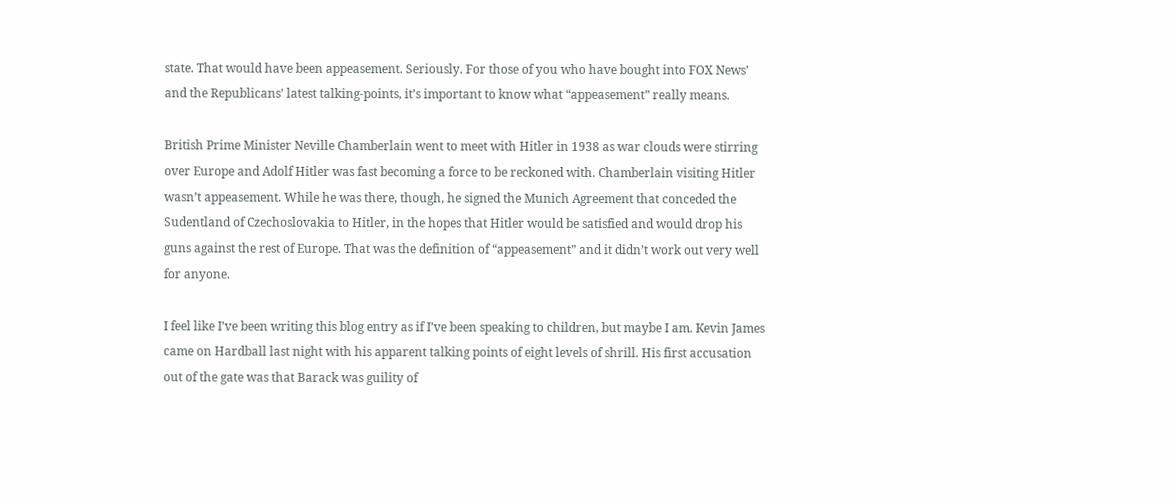state. That would have been appeasement. Seriously. For those of you who have bought into FOX News’ and the Republicans’ latest talking-points, it’s important to know what “appeasement” really means.

British Prime Minister Neville Chamberlain went to meet with Hitler in 1938 as war clouds were stirring over Europe and Adolf Hitler was fast becoming a force to be reckoned with. Chamberlain visiting Hitler wasn’t appeasement. While he was there, though, he signed the Munich Agreement that conceded the Sudentland of Czechoslovakia to Hitler, in the hopes that Hitler would be satisfied and would drop his guns against the rest of Europe. That was the definition of “appeasement” and it didn’t work out very well for anyone.

I feel like I’ve been writing this blog entry as if I’ve been speaking to children, but maybe I am. Kevin James came on Hardball last night with his apparent talking points of eight levels of shrill. His first accusation out of the gate was that Barack was guility of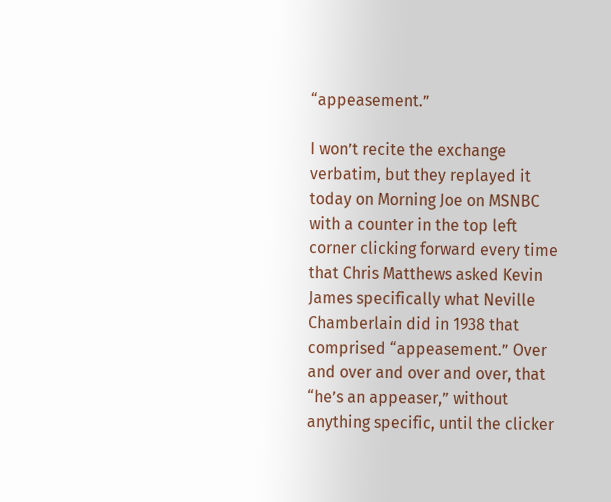“appeasement.”

I won’t recite the exchange verbatim, but they replayed it today on Morning Joe on MSNBC with a counter in the top left corner clicking forward every time that Chris Matthews asked Kevin James specifically what Neville Chamberlain did in 1938 that comprised “appeasement.” Over and over and over and over, that “he’s an appeaser,” without anything specific, until the clicker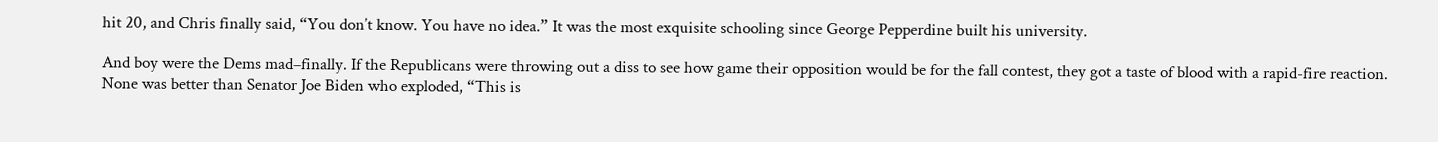hit 20, and Chris finally said, “You don’t know. You have no idea.” It was the most exquisite schooling since George Pepperdine built his university.

And boy were the Dems mad–finally. If the Republicans were throwing out a diss to see how game their opposition would be for the fall contest, they got a taste of blood with a rapid-fire reaction.  None was better than Senator Joe Biden who exploded, “This is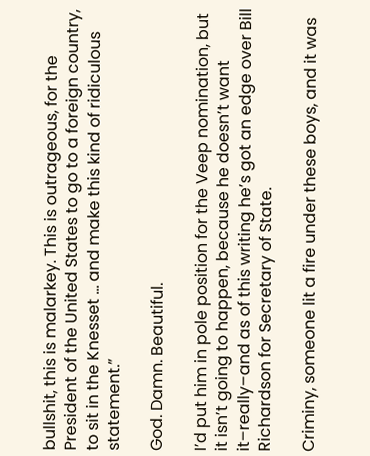bullshit, this is malarkey. This is outrageous, for the President of the United States to go to a foreign country, to sit in the Knesset … and make this kind of ridiculous statement.”

God. Damn. Beautiful.

I’d put him in pole position for the Veep nomination, but it isn’t going to happen, because he doesn’t want it–really–and as of this writing he’s got an edge over Bill Richardson for Secretary of State.

Criminy, someone lit a fire under these boys, and it was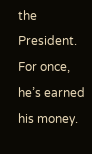the President. For once, he’s earned his money.